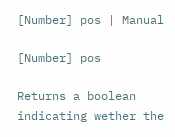[Number] pos | Manual

[Number] pos

Returns a boolean indicating wether the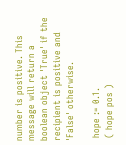number is positive. This message will return a boolean object 'True' if the recipient is positive and 'False' otherwise.

 hope := 0.1.
 ( hope pos )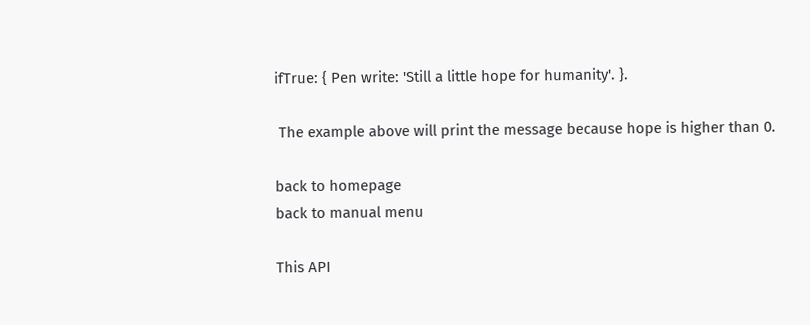ifTrue: { Pen write: 'Still a little hope for humanity'. }.

 The example above will print the message because hope is higher than 0.

back to homepage
back to manual menu

This API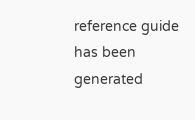reference guide has been generated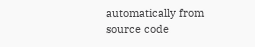automatically from source code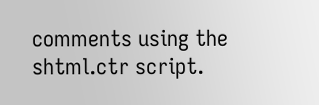comments using the shtml.ctr script.